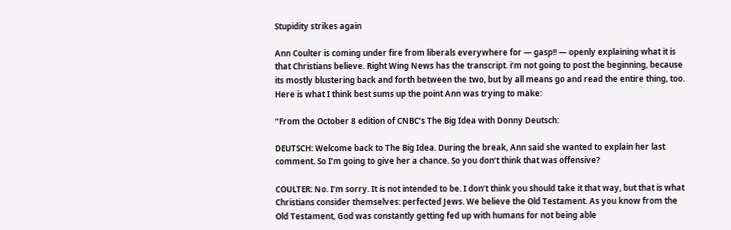Stupidity strikes again

Ann Coulter is coming under fire from liberals everywhere for — gasp!! — openly explaining what it is that Christians believe. Right Wing News has the transcript. i’m not going to post the beginning, because its mostly blustering back and forth between the two, but by all means go and read the entire thing, too. Here is what I think best sums up the point Ann was trying to make:

“From the October 8 edition of CNBC’s The Big Idea with Donny Deutsch:

DEUTSCH: Welcome back to The Big Idea. During the break, Ann said she wanted to explain her last comment. So I’m going to give her a chance. So you don’t think that was offensive?

COULTER: No. I’m sorry. It is not intended to be. I don’t think you should take it that way, but that is what Christians consider themselves: perfected Jews. We believe the Old Testament. As you know from the Old Testament, God was constantly getting fed up with humans for not being able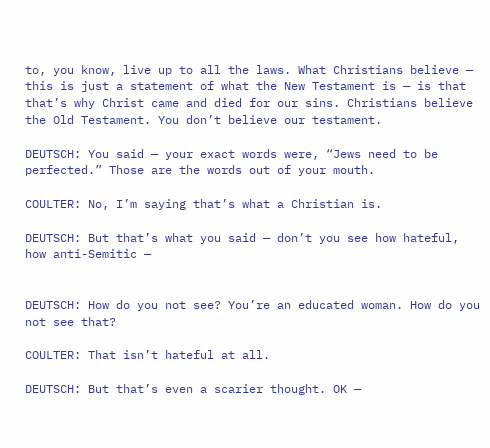to, you know, live up to all the laws. What Christians believe — this is just a statement of what the New Testament is — is that that’s why Christ came and died for our sins. Christians believe the Old Testament. You don’t believe our testament.

DEUTSCH: You said — your exact words were, “Jews need to be perfected.” Those are the words out of your mouth.

COULTER: No, I’m saying that’s what a Christian is.

DEUTSCH: But that’s what you said — don’t you see how hateful, how anti-Semitic —


DEUTSCH: How do you not see? You’re an educated woman. How do you not see that?

COULTER: That isn’t hateful at all.

DEUTSCH: But that’s even a scarier thought. OK —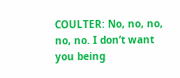COULTER: No, no, no, no, no. I don’t want you being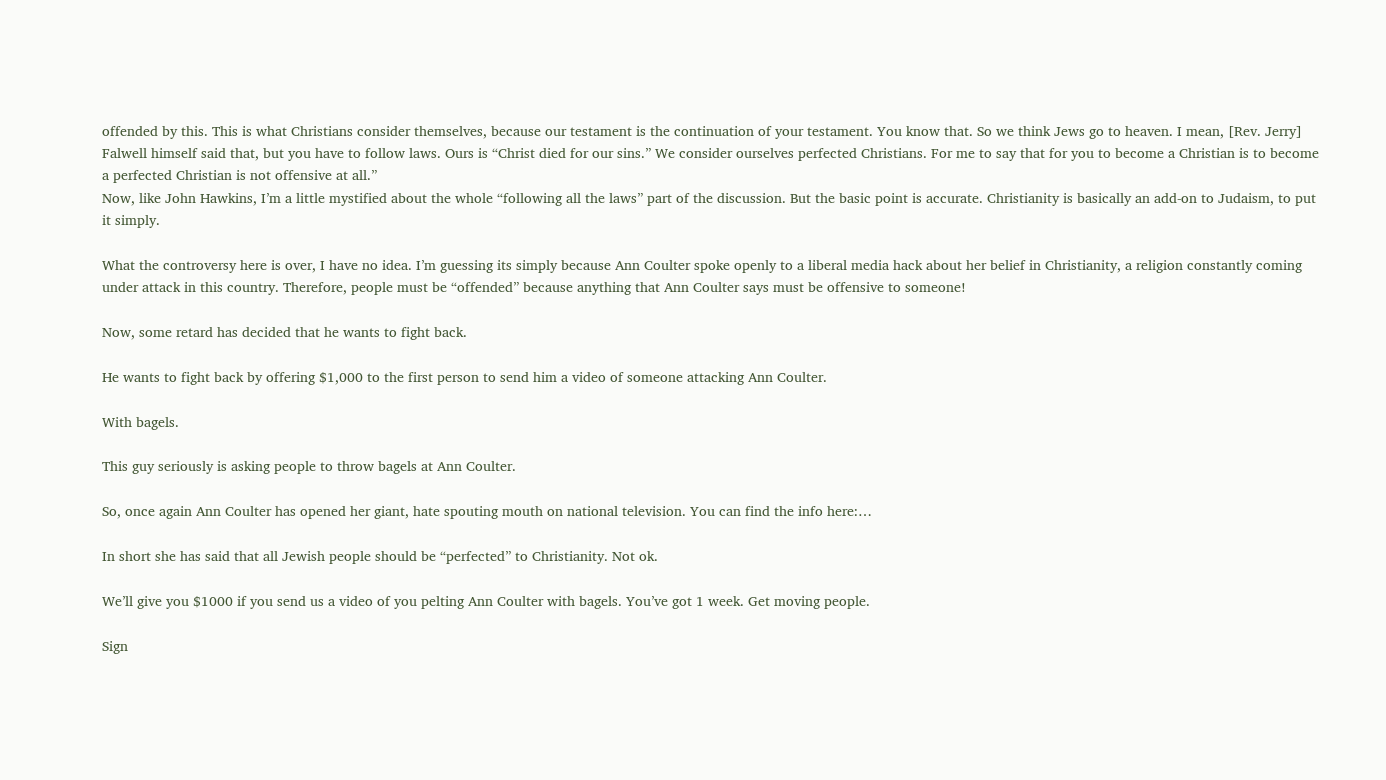offended by this. This is what Christians consider themselves, because our testament is the continuation of your testament. You know that. So we think Jews go to heaven. I mean, [Rev. Jerry] Falwell himself said that, but you have to follow laws. Ours is “Christ died for our sins.” We consider ourselves perfected Christians. For me to say that for you to become a Christian is to become a perfected Christian is not offensive at all.”
Now, like John Hawkins, I’m a little mystified about the whole “following all the laws” part of the discussion. But the basic point is accurate. Christianity is basically an add-on to Judaism, to put it simply.

What the controversy here is over, I have no idea. I’m guessing its simply because Ann Coulter spoke openly to a liberal media hack about her belief in Christianity, a religion constantly coming under attack in this country. Therefore, people must be “offended” because anything that Ann Coulter says must be offensive to someone!

Now, some retard has decided that he wants to fight back.

He wants to fight back by offering $1,000 to the first person to send him a video of someone attacking Ann Coulter.

With bagels.

This guy seriously is asking people to throw bagels at Ann Coulter.

So, once again Ann Coulter has opened her giant, hate spouting mouth on national television. You can find the info here:…

In short she has said that all Jewish people should be “perfected” to Christianity. Not ok.

We’ll give you $1000 if you send us a video of you pelting Ann Coulter with bagels. You’ve got 1 week. Get moving people.

Sign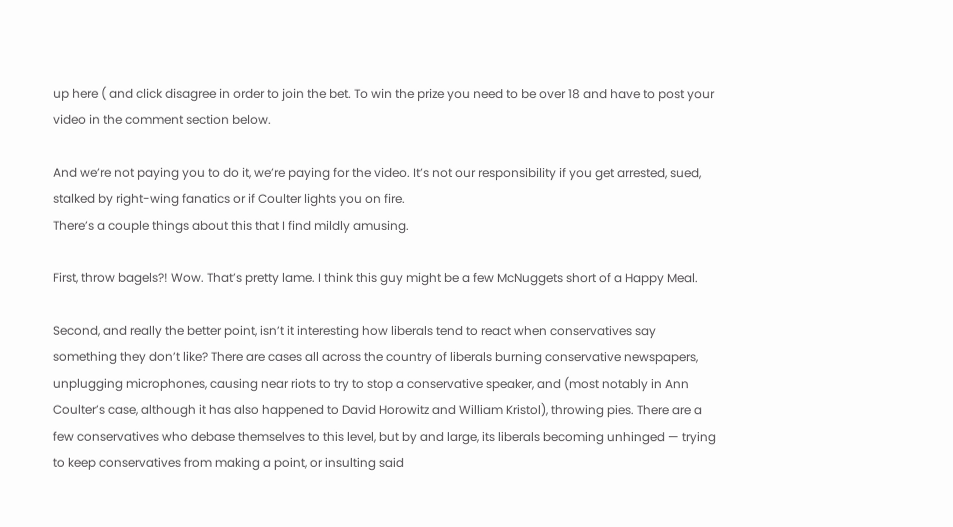up here ( and click disagree in order to join the bet. To win the prize you need to be over 18 and have to post your video in the comment section below.

And we’re not paying you to do it, we’re paying for the video. It’s not our responsibility if you get arrested, sued, stalked by right-wing fanatics or if Coulter lights you on fire.
There’s a couple things about this that I find mildly amusing.

First, throw bagels?! Wow. That’s pretty lame. I think this guy might be a few McNuggets short of a Happy Meal.

Second, and really the better point, isn’t it interesting how liberals tend to react when conservatives say something they don’t like? There are cases all across the country of liberals burning conservative newspapers, unplugging microphones, causing near riots to try to stop a conservative speaker, and (most notably in Ann Coulter’s case, although it has also happened to David Horowitz and William Kristol), throwing pies. There are a few conservatives who debase themselves to this level, but by and large, its liberals becoming unhinged — trying to keep conservatives from making a point, or insulting said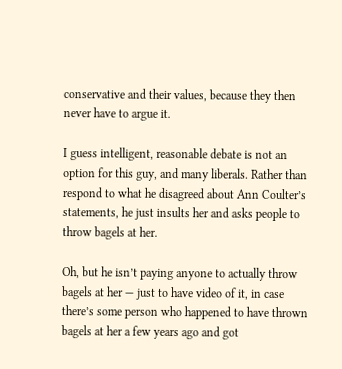conservative and their values, because they then never have to argue it.

I guess intelligent, reasonable debate is not an option for this guy, and many liberals. Rather than respond to what he disagreed about Ann Coulter’s statements, he just insults her and asks people to throw bagels at her.

Oh, but he isn’t paying anyone to actually throw bagels at her — just to have video of it, in case there’s some person who happened to have thrown bagels at her a few years ago and got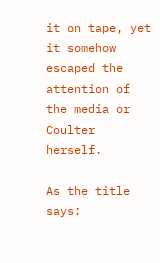it on tape, yet it somehow escaped the attention of the media or Coulter herself.

As the title says: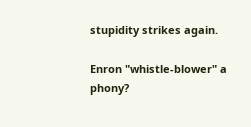stupidity strikes again.

Enron "whistle-blower" a phony?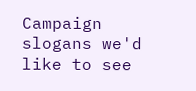Campaign slogans we'd like to see